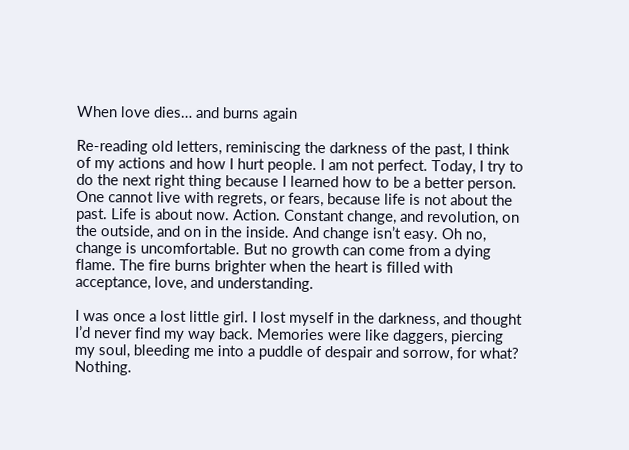When love dies… and burns again

Re-reading old letters, reminiscing the darkness of the past, I think of my actions and how I hurt people. I am not perfect. Today, I try to do the next right thing because I learned how to be a better person. One cannot live with regrets, or fears, because life is not about the past. Life is about now. Action. Constant change, and revolution, on the outside, and on in the inside. And change isn’t easy. Oh no, change is uncomfortable. But no growth can come from a dying flame. The fire burns brighter when the heart is filled with acceptance, love, and understanding.

I was once a lost little girl. I lost myself in the darkness, and thought I’d never find my way back. Memories were like daggers, piercing my soul, bleeding me into a puddle of despair and sorrow, for what? Nothing.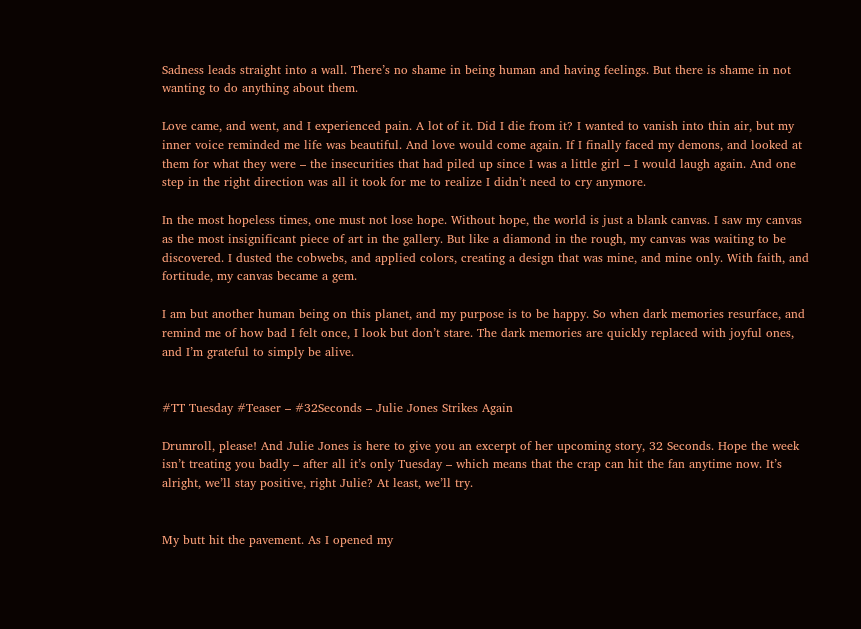Sadness leads straight into a wall. There’s no shame in being human and having feelings. But there is shame in not wanting to do anything about them.

Love came, and went, and I experienced pain. A lot of it. Did I die from it? I wanted to vanish into thin air, but my inner voice reminded me life was beautiful. And love would come again. If I finally faced my demons, and looked at them for what they were – the insecurities that had piled up since I was a little girl – I would laugh again. And one step in the right direction was all it took for me to realize I didn’t need to cry anymore.

In the most hopeless times, one must not lose hope. Without hope, the world is just a blank canvas. I saw my canvas as the most insignificant piece of art in the gallery. But like a diamond in the rough, my canvas was waiting to be discovered. I dusted the cobwebs, and applied colors, creating a design that was mine, and mine only. With faith, and fortitude, my canvas became a gem.

I am but another human being on this planet, and my purpose is to be happy. So when dark memories resurface, and remind me of how bad I felt once, I look but don’t stare. The dark memories are quickly replaced with joyful ones, and I’m grateful to simply be alive.


#TT Tuesday #Teaser – #32Seconds – Julie Jones Strikes Again

Drumroll, please! And Julie Jones is here to give you an excerpt of her upcoming story, 32 Seconds. Hope the week isn’t treating you badly – after all it’s only Tuesday – which means that the crap can hit the fan anytime now. It’s alright, we’ll stay positive, right Julie? At least, we’ll try.


My butt hit the pavement. As I opened my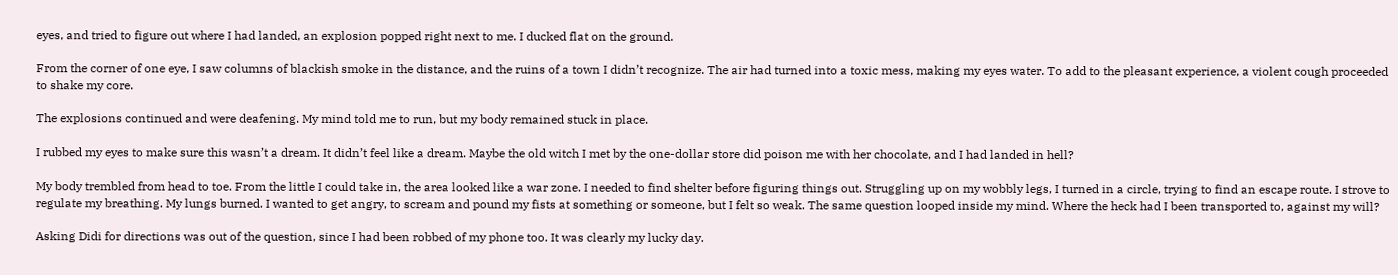eyes, and tried to figure out where I had landed, an explosion popped right next to me. I ducked flat on the ground.

From the corner of one eye, I saw columns of blackish smoke in the distance, and the ruins of a town I didn’t recognize. The air had turned into a toxic mess, making my eyes water. To add to the pleasant experience, a violent cough proceeded to shake my core.

The explosions continued and were deafening. My mind told me to run, but my body remained stuck in place.

I rubbed my eyes to make sure this wasn’t a dream. It didn’t feel like a dream. Maybe the old witch I met by the one-dollar store did poison me with her chocolate, and I had landed in hell?

My body trembled from head to toe. From the little I could take in, the area looked like a war zone. I needed to find shelter before figuring things out. Struggling up on my wobbly legs, I turned in a circle, trying to find an escape route. I strove to regulate my breathing. My lungs burned. I wanted to get angry, to scream and pound my fists at something or someone, but I felt so weak. The same question looped inside my mind. Where the heck had I been transported to, against my will?

Asking Didi for directions was out of the question, since I had been robbed of my phone too. It was clearly my lucky day.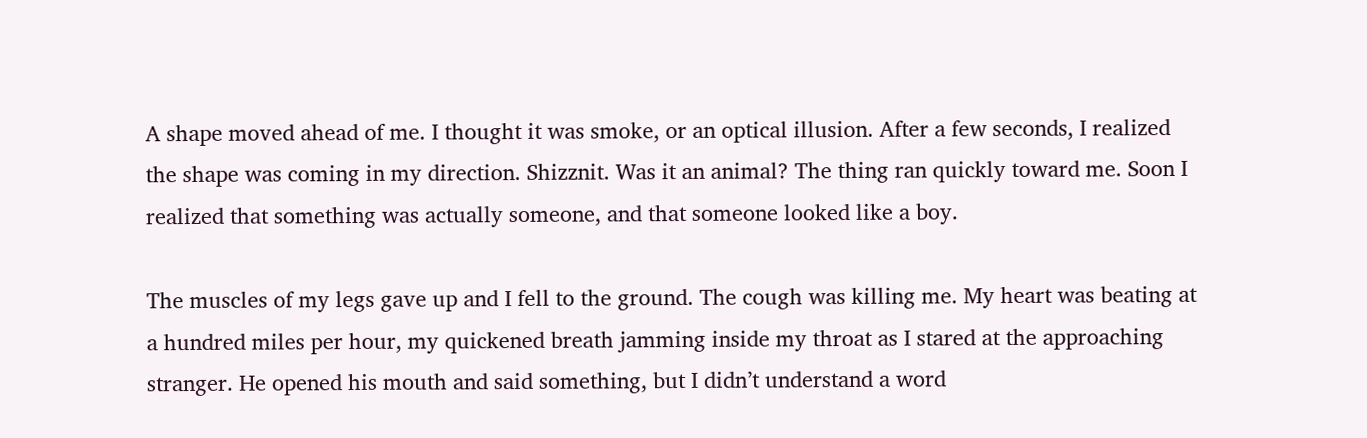A shape moved ahead of me. I thought it was smoke, or an optical illusion. After a few seconds, I realized the shape was coming in my direction. Shizznit. Was it an animal? The thing ran quickly toward me. Soon I realized that something was actually someone, and that someone looked like a boy.

The muscles of my legs gave up and I fell to the ground. The cough was killing me. My heart was beating at a hundred miles per hour, my quickened breath jamming inside my throat as I stared at the approaching stranger. He opened his mouth and said something, but I didn’t understand a word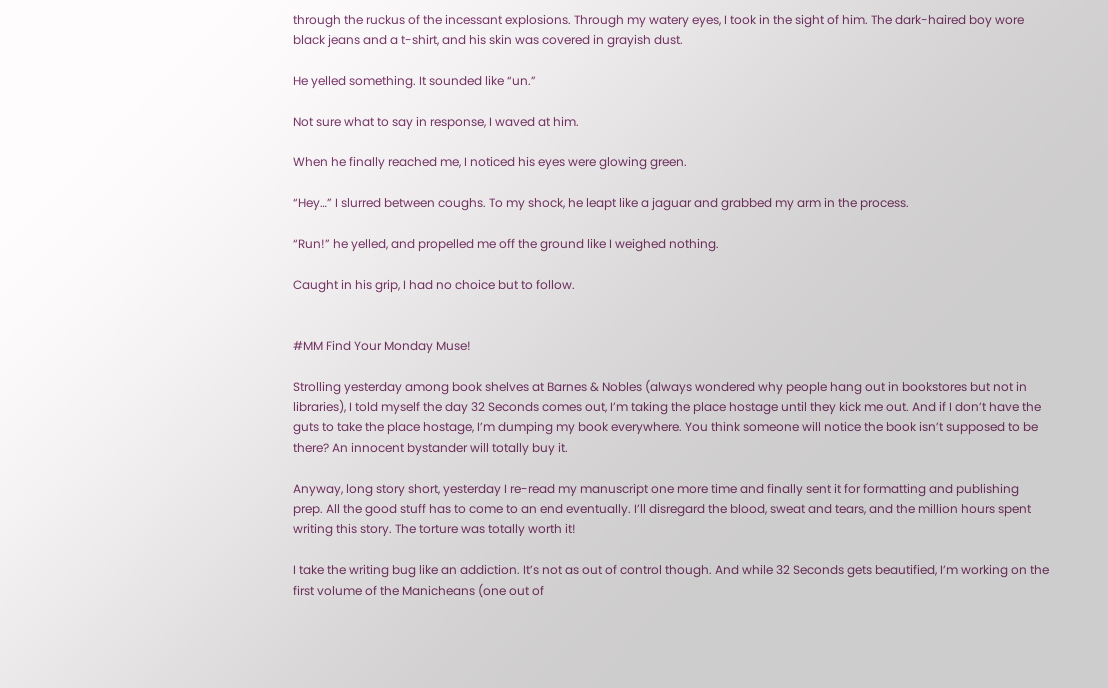through the ruckus of the incessant explosions. Through my watery eyes, I took in the sight of him. The dark-haired boy wore black jeans and a t-shirt, and his skin was covered in grayish dust.

He yelled something. It sounded like “un.”

Not sure what to say in response, I waved at him.

When he finally reached me, I noticed his eyes were glowing green.

“Hey…” I slurred between coughs. To my shock, he leapt like a jaguar and grabbed my arm in the process.

“Run!” he yelled, and propelled me off the ground like I weighed nothing.

Caught in his grip, I had no choice but to follow.


#MM Find Your Monday Muse!

Strolling yesterday among book shelves at Barnes & Nobles (always wondered why people hang out in bookstores but not in libraries), I told myself the day 32 Seconds comes out, I’m taking the place hostage until they kick me out. And if I don’t have the guts to take the place hostage, I’m dumping my book everywhere. You think someone will notice the book isn’t supposed to be there? An innocent bystander will totally buy it.

Anyway, long story short, yesterday I re-read my manuscript one more time and finally sent it for formatting and publishing prep. All the good stuff has to come to an end eventually. I’ll disregard the blood, sweat and tears, and the million hours spent writing this story. The torture was totally worth it!

I take the writing bug like an addiction. It’s not as out of control though. And while 32 Seconds gets beautified, I’m working on the first volume of the Manicheans (one out of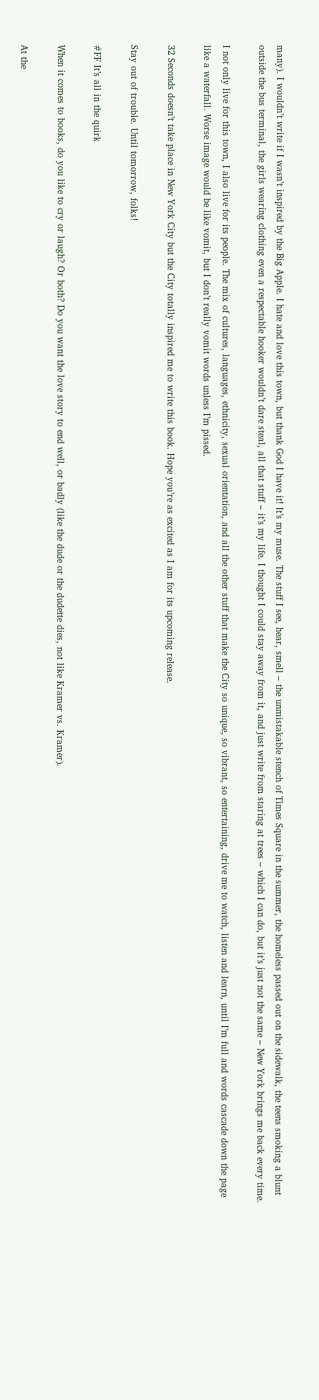many). I wouldn’t write if I wasn’t inspired by the Big Apple. I hate and love this town, but thank God I have it! It’s my muse. The stuff I see, hear, smell – the unmistakable stench of Times Square in the summer, the homeless passed out on the sidewalk, the teens smoking a blunt outside the bus terminal, the girls wearing clothing even a respectable hooker wouldn’t dare steal, all that stuff – it’s my life. I thought I could stay away from it, and just write from staring at trees – which I can do, but it’s just not the same – New York brings me back every time.

I not only live for this town, I also live for its people. The mix of cultures, languages, ethnicity, sexual orientation, and all the other stuff that make the City so unique, so vibrant, so entertaining, drive me to watch, listen and learn, until I’m full and words cascade down the page like a waterfall. Worse image would be like vomit, but I don’t really vomit words unless I’m pissed.

32 Seconds doesn’t take place in New York City but the City totally inspired me to write this book. Hope you’re as excited as I am for its upcoming release.

Stay out of trouble. Until tomorrow, folks!

#FF It’s all in the quirk

When it comes to books, do you like to cry or laugh? Or both? Do you want the love story to end well, or badly (like the dude or the dudette dies, not like Kramer vs. Kramer).

At the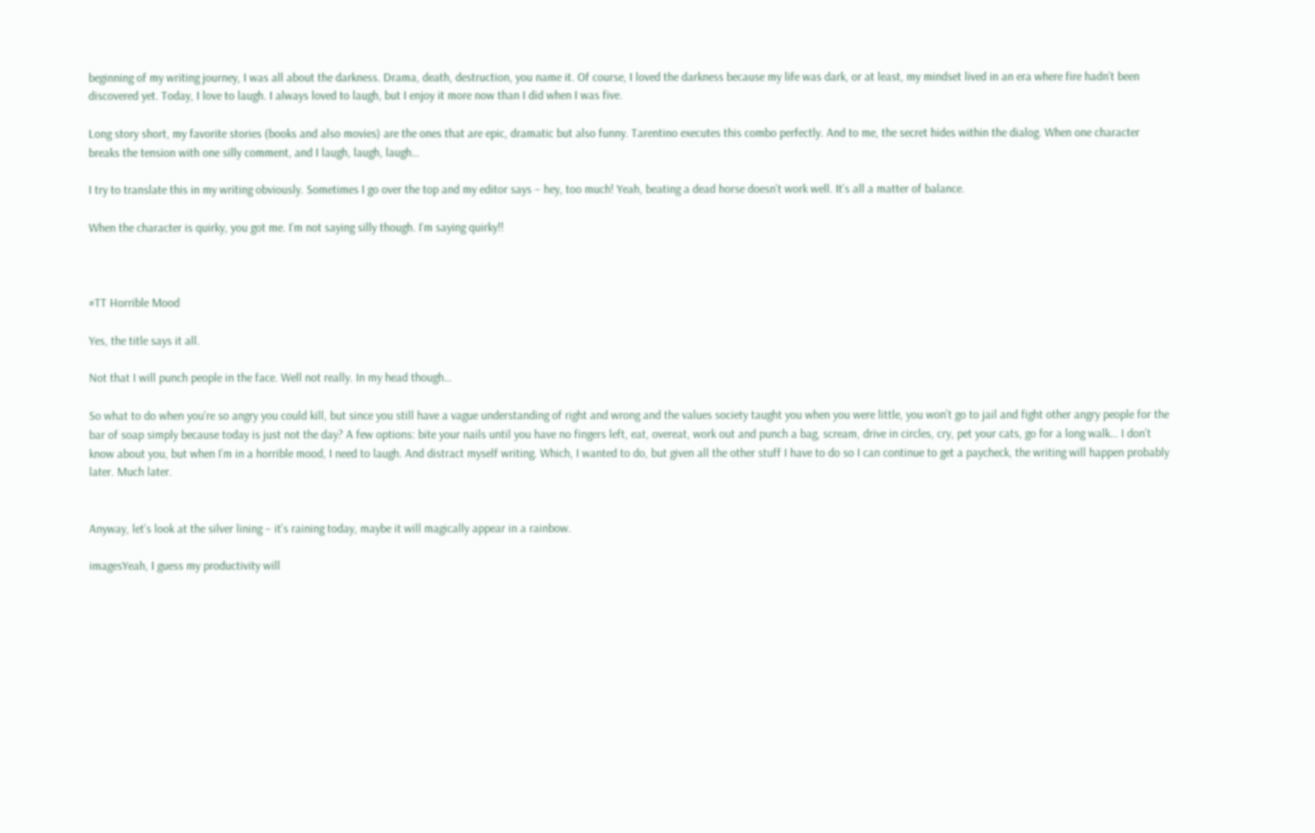beginning of my writing journey, I was all about the darkness. Drama, death, destruction, you name it. Of course, I loved the darkness because my life was dark, or at least, my mindset lived in an era where fire hadn’t been discovered yet. Today, I love to laugh. I always loved to laugh, but I enjoy it more now than I did when I was five.

Long story short, my favorite stories (books and also movies) are the ones that are epic, dramatic but also funny. Tarentino executes this combo perfectly. And to me, the secret hides within the dialog. When one character breaks the tension with one silly comment, and I laugh, laugh, laugh…

I try to translate this in my writing obviously. Sometimes I go over the top and my editor says – hey, too much! Yeah, beating a dead horse doesn’t work well. It’s all a matter of balance.

When the character is quirky, you got me. I’m not saying silly though. I’m saying quirky!!



#TT Horrible Mood

Yes, the title says it all.

Not that I will punch people in the face. Well not really. In my head though…

So what to do when you’re so angry you could kill, but since you still have a vague understanding of right and wrong and the values society taught you when you were little, you won’t go to jail and fight other angry people for the bar of soap simply because today is just not the day? A few options: bite your nails until you have no fingers left, eat, overeat, work out and punch a bag, scream, drive in circles, cry, pet your cats, go for a long walk… I don’t know about you, but when I’m in a horrible mood, I need to laugh. And distract myself writing. Which, I wanted to do, but given all the other stuff I have to do so I can continue to get a paycheck, the writing will happen probably later. Much later.


Anyway, let’s look at the silver lining – it’s raining today, maybe it will magically appear in a rainbow.

imagesYeah, I guess my productivity will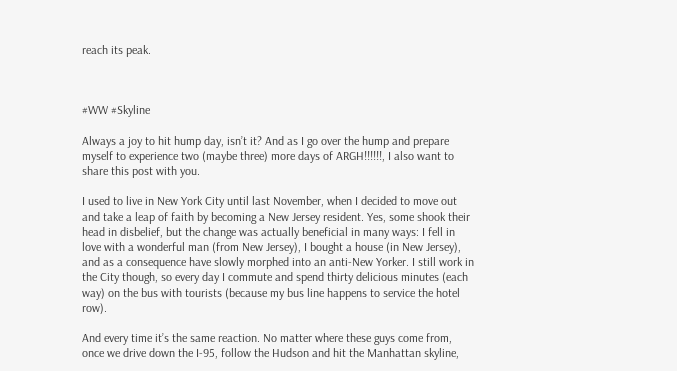reach its peak.



#WW #Skyline

Always a joy to hit hump day, isn’t it? And as I go over the hump and prepare myself to experience two (maybe three) more days of ARGH!!!!!!, I also want to share this post with you.

I used to live in New York City until last November, when I decided to move out and take a leap of faith by becoming a New Jersey resident. Yes, some shook their head in disbelief, but the change was actually beneficial in many ways: I fell in love with a wonderful man (from New Jersey), I bought a house (in New Jersey), and as a consequence have slowly morphed into an anti-New Yorker. I still work in the City though, so every day I commute and spend thirty delicious minutes (each way) on the bus with tourists (because my bus line happens to service the hotel row).

And every time it’s the same reaction. No matter where these guys come from, once we drive down the I-95, follow the Hudson and hit the Manhattan skyline,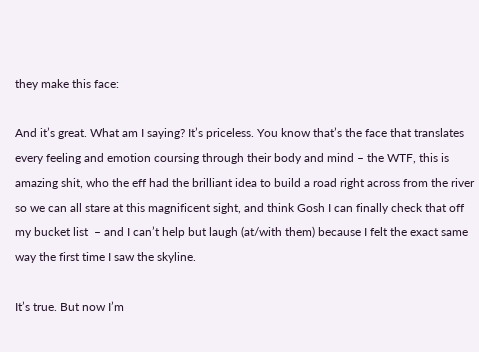they make this face:

And it’s great. What am I saying? It’s priceless. You know that’s the face that translates every feeling and emotion coursing through their body and mind – the WTF, this is amazing shit, who the eff had the brilliant idea to build a road right across from the river so we can all stare at this magnificent sight, and think Gosh I can finally check that off my bucket list  – and I can’t help but laugh (at/with them) because I felt the exact same way the first time I saw the skyline.

It’s true. But now I’m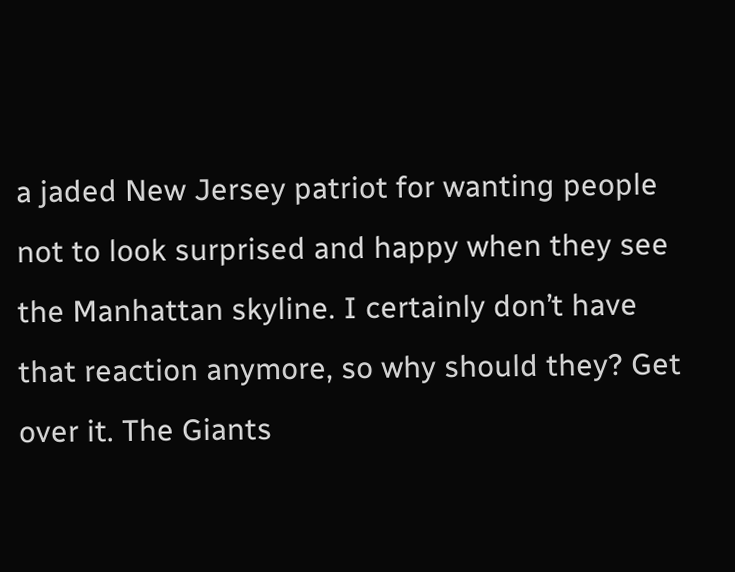a jaded New Jersey patriot for wanting people not to look surprised and happy when they see the Manhattan skyline. I certainly don’t have that reaction anymore, so why should they? Get over it. The Giants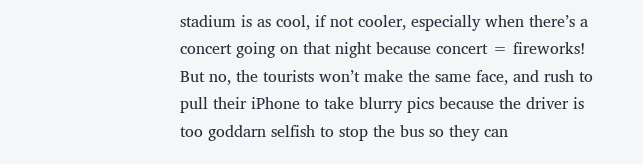stadium is as cool, if not cooler, especially when there’s a concert going on that night because concert = fireworks! But no, the tourists won’t make the same face, and rush to pull their iPhone to take blurry pics because the driver is too goddarn selfish to stop the bus so they can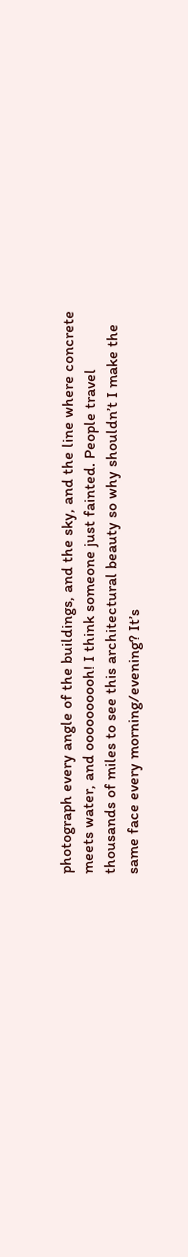photograph every angle of the buildings, and the sky, and the line where concrete meets water, and oooooooooh! I think someone just fainted. People travel thousands of miles to see this architectural beauty so why shouldn’t I make the same face every morning/evening? It’s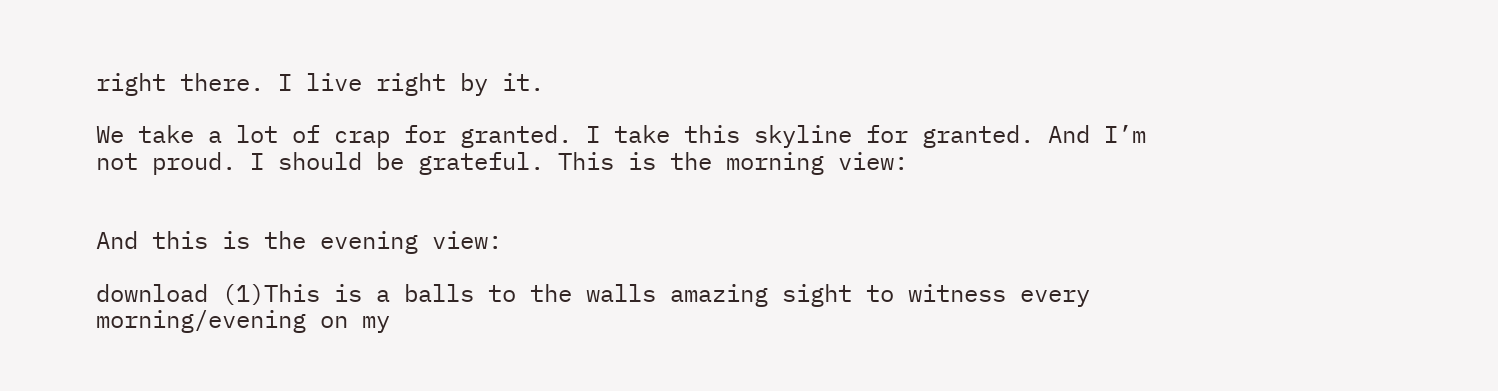right there. I live right by it.

We take a lot of crap for granted. I take this skyline for granted. And I’m not proud. I should be grateful. This is the morning view:


And this is the evening view:

download (1)This is a balls to the walls amazing sight to witness every morning/evening on my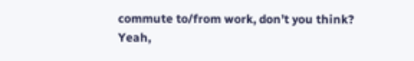commute to/from work, don’t you think? Yeah,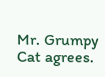Mr. Grumpy Cat agrees.